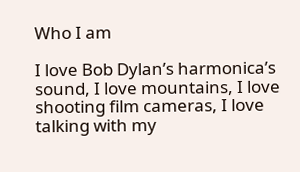Who I am

I love Bob Dylan’s harmonica’s sound, I love mountains, I love shooting film cameras, I love talking with my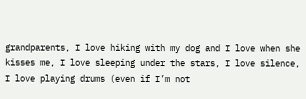grandparents, I love hiking with my dog and I love when she kisses me, I love sleeping under the stars, I love silence, I love playing drums (even if I’m not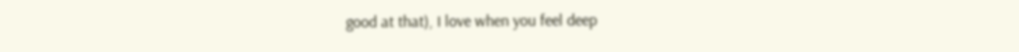good at that), I love when you feel deep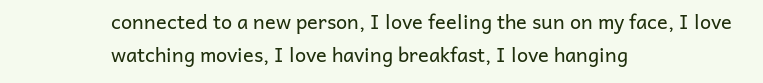connected to a new person, I love feeling the sun on my face, I love watching movies, I love having breakfast, I love hanging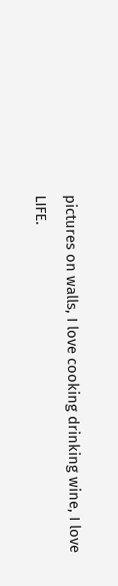pictures on walls, I love cooking drinking wine, I love LIFE.